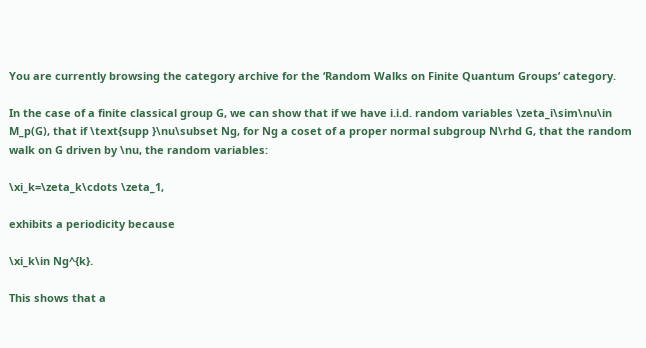You are currently browsing the category archive for the ‘Random Walks on Finite Quantum Groups’ category.

In the case of a finite classical group G, we can show that if we have i.i.d. random variables \zeta_i\sim\nu\in M_p(G), that if \text{supp }\nu\subset Ng, for Ng a coset of a proper normal subgroup N\rhd G, that the random walk on G driven by \nu, the random variables:

\xi_k=\zeta_k\cdots \zeta_1,

exhibits a periodicity because

\xi_k\in Ng^{k}.

This shows that a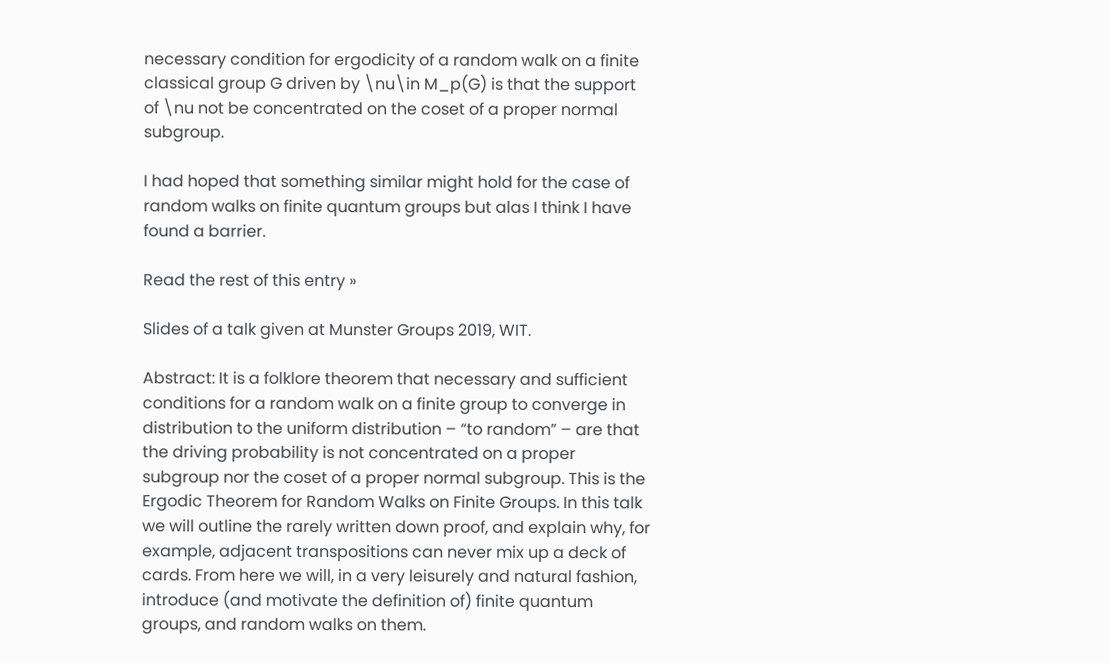necessary condition for ergodicity of a random walk on a finite classical group G driven by \nu\in M_p(G) is that the support of \nu not be concentrated on the coset of a proper normal subgroup.

I had hoped that something similar might hold for the case of random walks on finite quantum groups but alas I think I have found a barrier.

Read the rest of this entry »

Slides of a talk given at Munster Groups 2019, WIT.

Abstract: It is a folklore theorem that necessary and sufficient conditions for a random walk on a finite group to converge in distribution to the uniform distribution – “to random” – are that the driving probability is not concentrated on a proper subgroup nor the coset of a proper normal subgroup. This is the Ergodic Theorem for Random Walks on Finite Groups. In this talk we will outline the rarely written down proof, and explain why, for example, adjacent transpositions can never mix up a deck of cards. From here we will, in a very leisurely and natural fashion, introduce (and motivate the definition of) finite quantum groups, and random walks on them.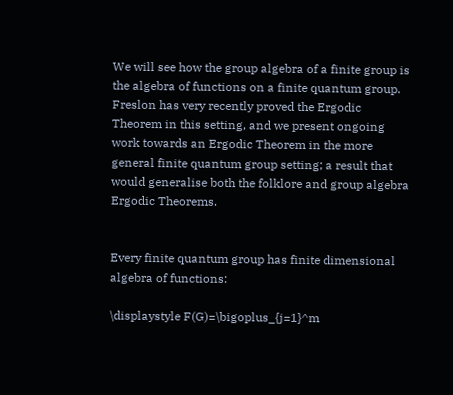We will see how the group algebra of a finite group is the algebra of functions on a finite quantum group. Freslon has very recently proved the Ergodic Theorem in this setting, and we present ongoing work towards an Ergodic Theorem in the more general finite quantum group setting; a result that would generalise both the folklore and group algebra Ergodic Theorems.


Every finite quantum group has finite dimensional algebra of functions:

\displaystyle F(G)=\bigoplus_{j=1}^m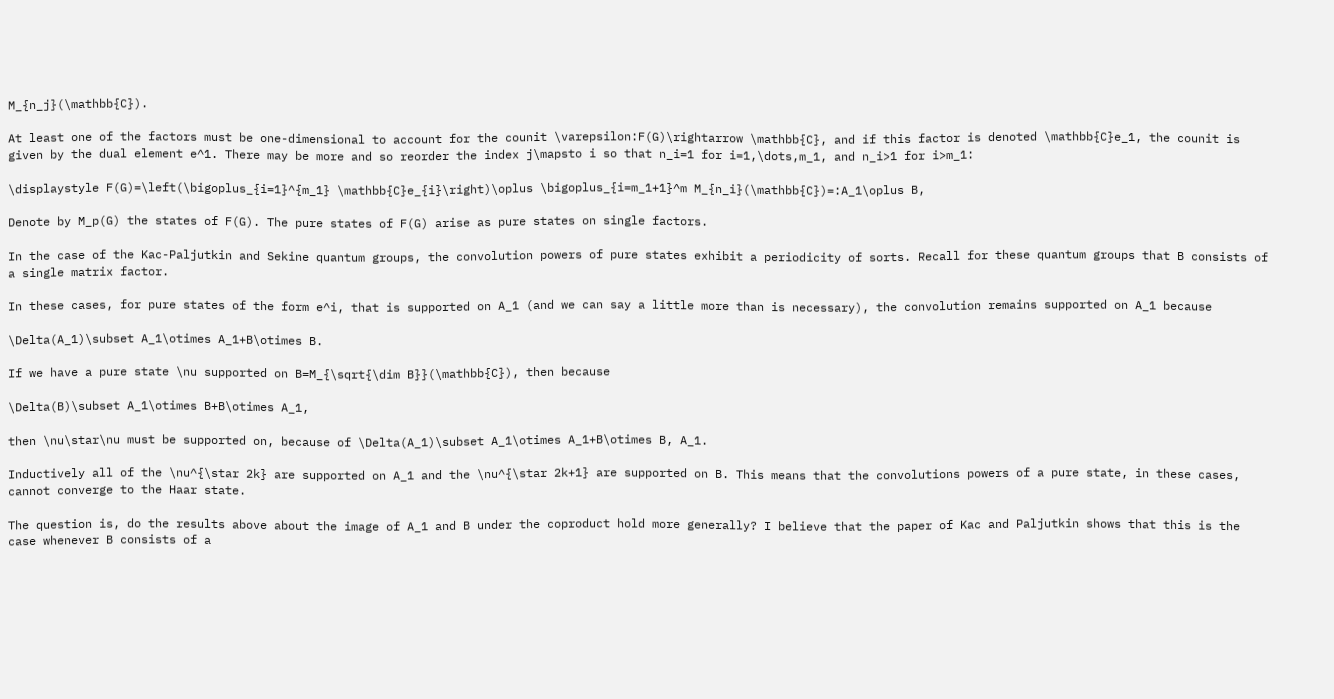M_{n_j}(\mathbb{C}).

At least one of the factors must be one-dimensional to account for the counit \varepsilon:F(G)\rightarrow \mathbb{C}, and if this factor is denoted \mathbb{C}e_1, the counit is given by the dual element e^1. There may be more and so reorder the index j\mapsto i so that n_i=1 for i=1,\dots,m_1, and n_i>1 for i>m_1:

\displaystyle F(G)=\left(\bigoplus_{i=1}^{m_1} \mathbb{C}e_{i}\right)\oplus \bigoplus_{i=m_1+1}^m M_{n_i}(\mathbb{C})=:A_1\oplus B,

Denote by M_p(G) the states of F(G). The pure states of F(G) arise as pure states on single factors.

In the case of the Kac-Paljutkin and Sekine quantum groups, the convolution powers of pure states exhibit a periodicity of sorts. Recall for these quantum groups that B consists of a single matrix factor.

In these cases, for pure states of the form e^i, that is supported on A_1 (and we can say a little more than is necessary), the convolution remains supported on A_1 because

\Delta(A_1)\subset A_1\otimes A_1+B\otimes B.

If we have a pure state \nu supported on B=M_{\sqrt{\dim B}}(\mathbb{C}), then because

\Delta(B)\subset A_1\otimes B+B\otimes A_1,

then \nu\star\nu must be supported on, because of \Delta(A_1)\subset A_1\otimes A_1+B\otimes B, A_1.

Inductively all of the \nu^{\star 2k} are supported on A_1 and the \nu^{\star 2k+1} are supported on B. This means that the convolutions powers of a pure state, in these cases, cannot converge to the Haar state.

The question is, do the results above about the image of A_1 and B under the coproduct hold more generally? I believe that the paper of Kac and Paljutkin shows that this is the case whenever B consists of a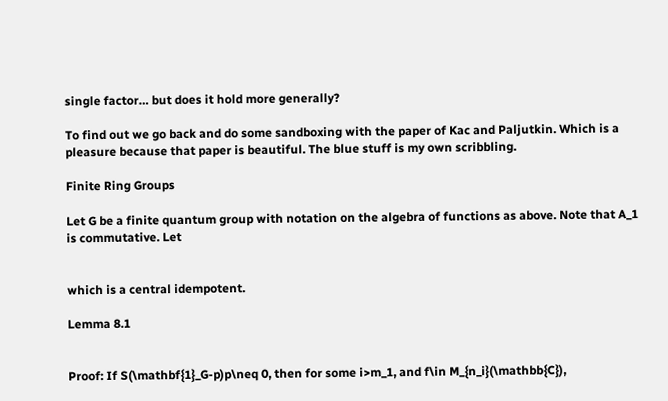single factor… but does it hold more generally?

To find out we go back and do some sandboxing with the paper of Kac and Paljutkin. Which is a pleasure because that paper is beautiful. The blue stuff is my own scribbling.

Finite Ring Groups

Let G be a finite quantum group with notation on the algebra of functions as above. Note that A_1 is commutative. Let


which is a central idempotent.

Lemma 8.1


Proof: If S(\mathbf{1}_G-p)p\neq 0, then for some i>m_1, and f\in M_{n_i}(\mathbb{C}),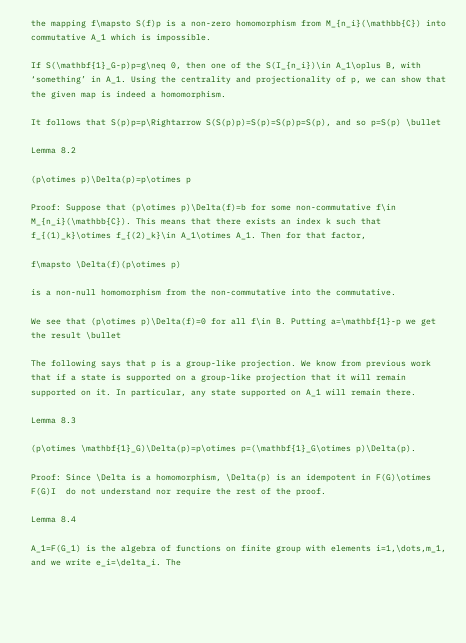the mapping f\mapsto S(f)p is a non-zero homomorphism from M_{n_i}(\mathbb{C}) into commutative A_1 which is impossible.

If S(\mathbf{1}_G-p)p=g\neq 0, then one of the S(I_{n_i})\in A_1\oplus B, with ‘something’ in A_1. Using the centrality and projectionality of p, we can show that the given map is indeed a homomorphism.

It follows that S(p)p=p\Rightarrow S(S(p)p)=S(p)=S(p)p=S(p), and so p=S(p) \bullet

Lemma 8.2

(p\otimes p)\Delta(p)=p\otimes p

Proof: Suppose that (p\otimes p)\Delta(f)=b for some non-commutative f\in M_{n_i}(\mathbb{C}). This means that there exists an index k such that f_{(1)_k}\otimes f_{(2)_k}\in A_1\otimes A_1. Then for that factor,

f\mapsto \Delta(f)(p\otimes p)

is a non-null homomorphism from the non-commutative into the commutative.

We see that (p\otimes p)\Delta(f)=0 for all f\in B. Putting a=\mathbf{1}-p we get the result \bullet

The following says that p is a group-like projection. We know from previous work that if a state is supported on a group-like projection that it will remain supported on it. In particular, any state supported on A_1 will remain there.

Lemma 8.3

(p\otimes \mathbf{1}_G)\Delta(p)=p\otimes p=(\mathbf{1}_G\otimes p)\Delta(p).

Proof: Since \Delta is a homomorphism, \Delta(p) is an idempotent in F(G)\otimes F(G)I  do not understand nor require the rest of the proof.

Lemma 8.4

A_1=F(G_1) is the algebra of functions on finite group with elements i=1,\dots,m_1, and we write e_i=\delta_i. The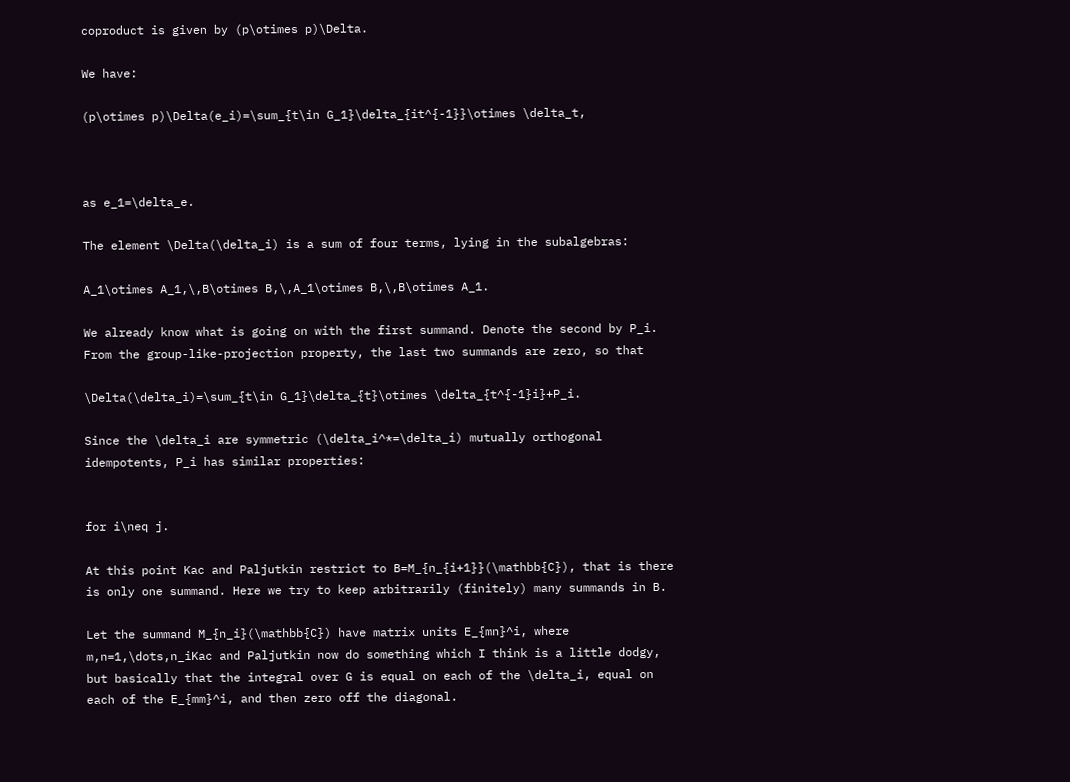coproduct is given by (p\otimes p)\Delta.

We have:

(p\otimes p)\Delta(e_i)=\sum_{t\in G_1}\delta_{it^{-1}}\otimes \delta_t,



as e_1=\delta_e.

The element \Delta(\delta_i) is a sum of four terms, lying in the subalgebras:

A_1\otimes A_1,\,B\otimes B,\,A_1\otimes B,\,B\otimes A_1.

We already know what is going on with the first summand. Denote the second by P_i. From the group-like-projection property, the last two summands are zero, so that

\Delta(\delta_i)=\sum_{t\in G_1}\delta_{t}\otimes \delta_{t^{-1}i}+P_i.

Since the \delta_i are symmetric (\delta_i^*=\delta_i) mutually orthogonal idempotents, P_i has similar properties:


for i\neq j.

At this point Kac and Paljutkin restrict to B=M_{n_{i+1}}(\mathbb{C}), that is there is only one summand. Here we try to keep arbitrarily (finitely) many summands in B.

Let the summand M_{n_i}(\mathbb{C}) have matrix units E_{mn}^i, where m,n=1,\dots,n_iKac and Paljutkin now do something which I think is a little dodgy, but basically that the integral over G is equal on each of the \delta_i, equal on each of the E_{mm}^i, and then zero off the diagonal.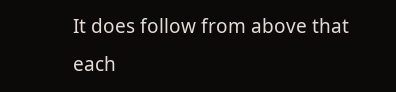It does follow from above that each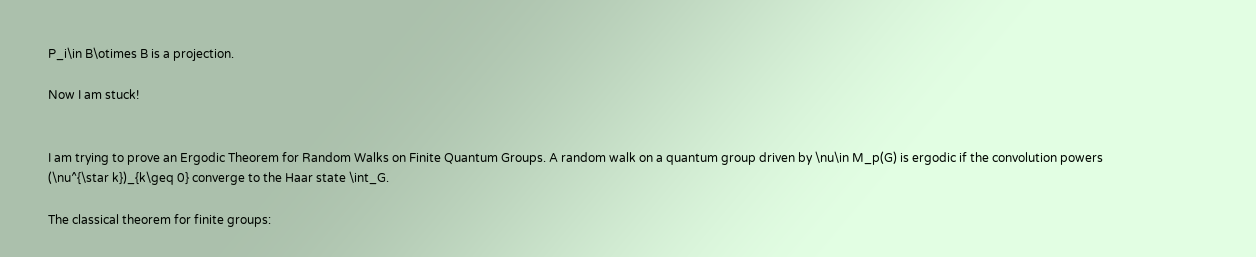P_i\in B\otimes B is a projection.

Now I am stuck!


I am trying to prove an Ergodic Theorem for Random Walks on Finite Quantum Groups. A random walk on a quantum group driven by \nu\in M_p(G) is ergodic if the convolution powers (\nu^{\star k})_{k\geq 0} converge to the Haar state \int_G.

The classical theorem for finite groups: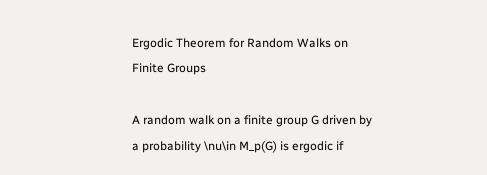Ergodic Theorem for Random Walks on Finite Groups

A random walk on a finite group G driven by a probability \nu\in M_p(G) is ergodic if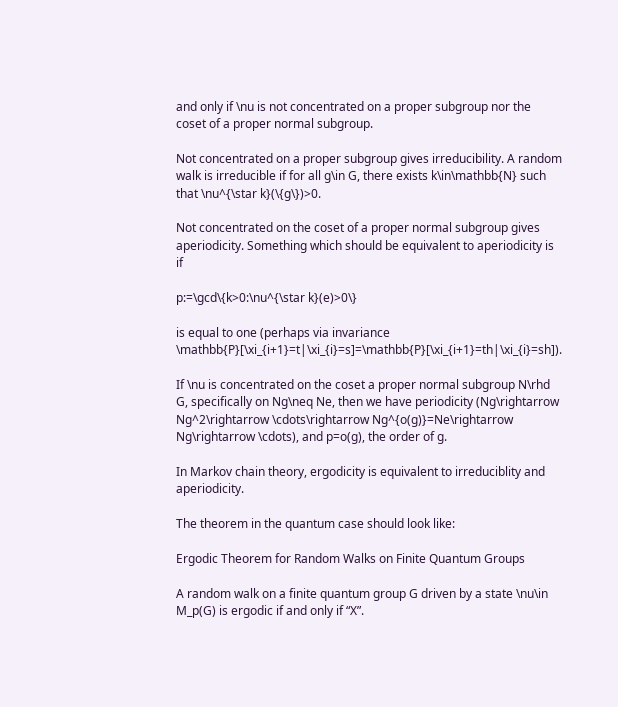and only if \nu is not concentrated on a proper subgroup nor the coset of a proper normal subgroup.

Not concentrated on a proper subgroup gives irreducibility. A random walk is irreducible if for all g\in G, there exists k\in\mathbb{N} such that \nu^{\star k}(\{g\})>0.

Not concentrated on the coset of a proper normal subgroup gives aperiodicity. Something which should be equivalent to aperiodicity is if

p:=\gcd\{k>0:\nu^{\star k}(e)>0\}

is equal to one (perhaps via invariance \mathbb{P}[\xi_{i+1}=t|\xi_{i}=s]=\mathbb{P}[\xi_{i+1}=th|\xi_{i}=sh]).

If \nu is concentrated on the coset a proper normal subgroup N\rhd G, specifically on Ng\neq Ne, then we have periodicity (Ng\rightarrow Ng^2\rightarrow \cdots\rightarrow Ng^{o(g)}=Ne\rightarrow Ng\rightarrow \cdots), and p=o(g), the order of g.

In Markov chain theory, ergodicity is equivalent to irreduciblity and aperiodicity.

The theorem in the quantum case should look like:

Ergodic Theorem for Random Walks on Finite Quantum Groups

A random walk on a finite quantum group G driven by a state \nu\in M_p(G) is ergodic if and only if “X”.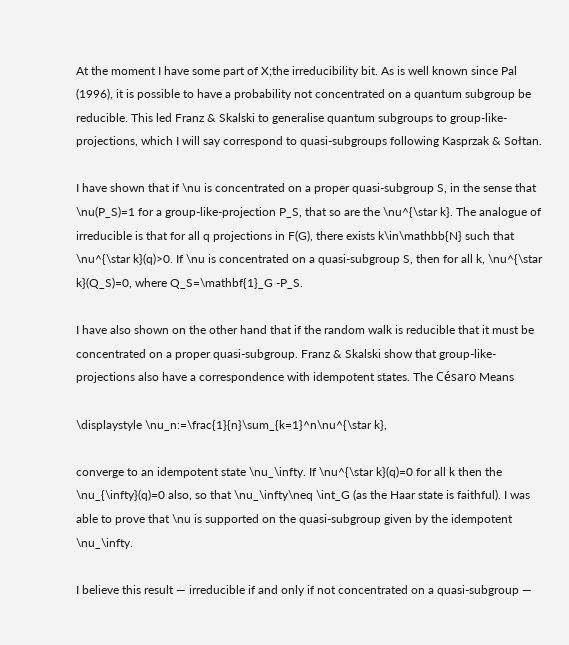At the moment I have some part of X;the irreducibility bit. As is well known since Pal (1996), it is possible to have a probability not concentrated on a quantum subgroup be reducible. This led Franz & Skalski to generalise quantum subgroups to group-like-projections, which I will say correspond to quasi-subgroups following Kasprzak & Sołtan.

I have shown that if \nu is concentrated on a proper quasi-subgroup S, in the sense that \nu(P_S)=1 for a group-like-projection P_S, that so are the \nu^{\star k}. The analogue of irreducible is that for all q projections in F(G), there exists k\in\mathbb{N} such that \nu^{\star k}(q)>0. If \nu is concentrated on a quasi-subgroup S, then for all k, \nu^{\star k}(Q_S)=0, where Q_S=\mathbf{1}_G -P_S.

I have also shown on the other hand that if the random walk is reducible that it must be concentrated on a proper quasi-subgroup. Franz & Skalski show that group-like-projections also have a correspondence with idempotent states. The Césaro Means

\displaystyle \nu_n:=\frac{1}{n}\sum_{k=1}^n\nu^{\star k},

converge to an idempotent state \nu_\infty. If \nu^{\star k}(q)=0 for all k then the \nu_{\infty}(q)=0 also, so that \nu_\infty\neq \int_G (as the Haar state is faithful). I was able to prove that \nu is supported on the quasi-subgroup given by the idempotent \nu_\infty.

I believe this result — irreducible if and only if not concentrated on a quasi-subgroup —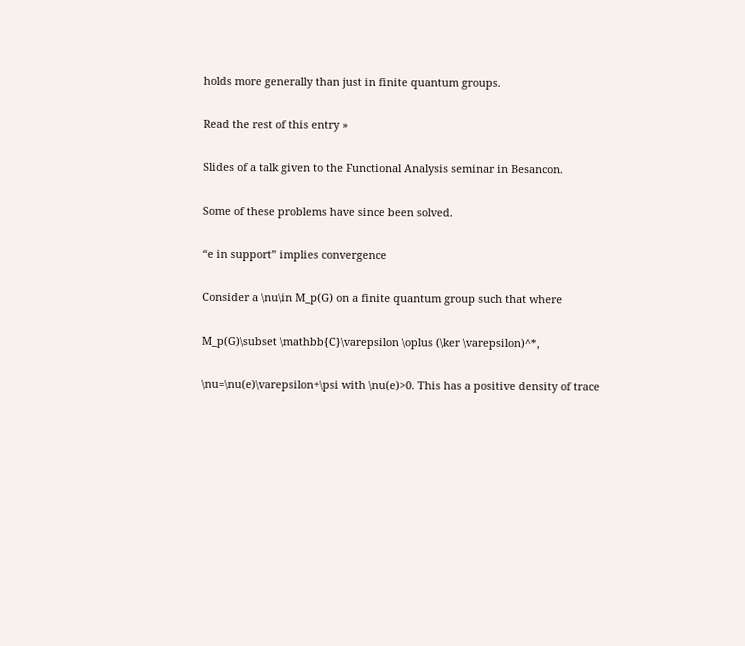holds more generally than just in finite quantum groups.

Read the rest of this entry »

Slides of a talk given to the Functional Analysis seminar in Besancon.

Some of these problems have since been solved.

“e in support” implies convergence

Consider a \nu\in M_p(G) on a finite quantum group such that where

M_p(G)\subset \mathbb{C}\varepsilon \oplus (\ker \varepsilon)^*,

\nu=\nu(e)\varepsilon+\psi with \nu(e)>0. This has a positive density of trace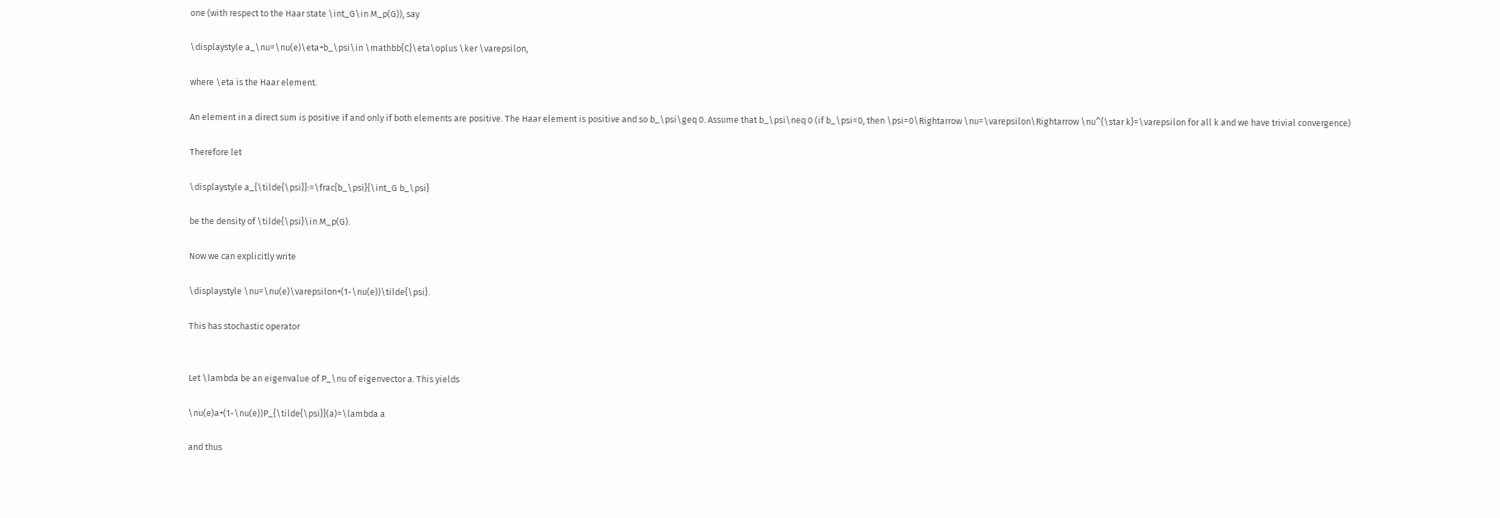one (with respect to the Haar state \int_G\in M_p(G)), say

\displaystyle a_\nu=\nu(e)\eta+b_\psi\in \mathbb{C}\eta\oplus \ker \varepsilon,

where \eta is the Haar element.

An element in a direct sum is positive if and only if both elements are positive. The Haar element is positive and so b_\psi\geq 0. Assume that b_\psi\neq 0 (if b_\psi=0, then \psi=0\Rightarrow \nu=\varepsilon\Rightarrow \nu^{\star k}=\varepsilon for all k and we have trivial convergence)

Therefore let

\displaystyle a_{\tilde{\psi}}:=\frac{b_\psi}{\int_G b_\psi}

be the density of \tilde{\psi}\in M_p(G).

Now we can explicitly write

\displaystyle \nu=\nu(e)\varepsilon+(1-\nu(e))\tilde{\psi}.

This has stochastic operator


Let \lambda be an eigenvalue of P_\nu of eigenvector a. This yields

\nu(e)a+(1-\nu(e))P_{\tilde{\psi}}(a)=\lambda a

and thus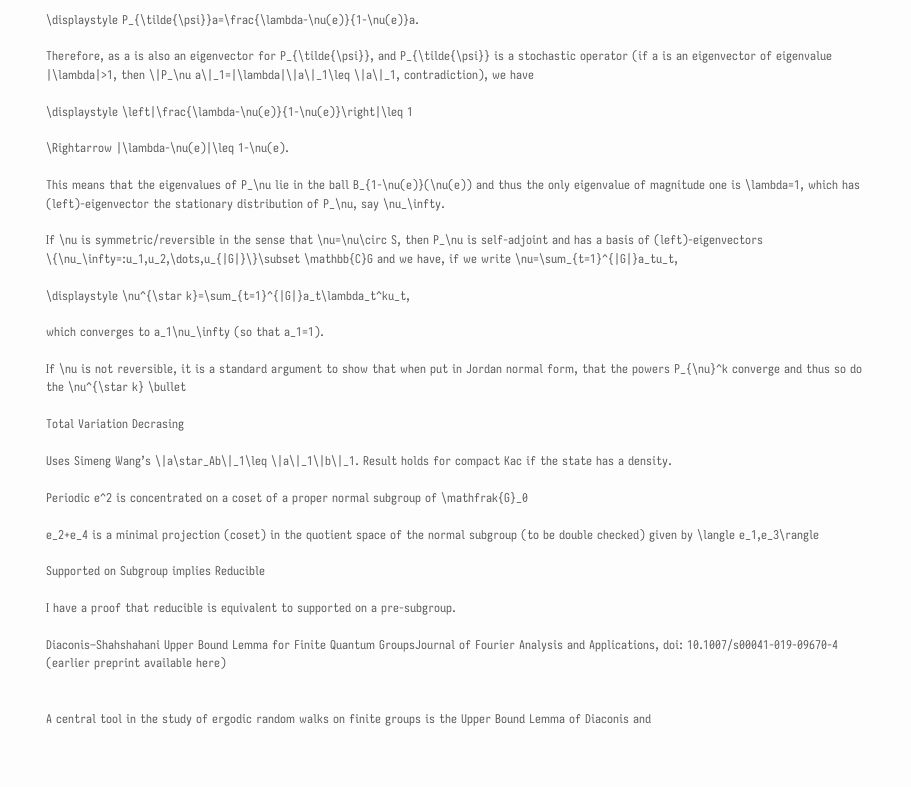\displaystyle P_{\tilde{\psi}}a=\frac{\lambda-\nu(e)}{1-\nu(e)}a.

Therefore, as a is also an eigenvector for P_{\tilde{\psi}}, and P_{\tilde{\psi}} is a stochastic operator (if a is an eigenvector of eigenvalue |\lambda|>1, then \|P_\nu a\|_1=|\lambda|\|a\|_1\leq \|a\|_1, contradiction), we have

\displaystyle \left|\frac{\lambda-\nu(e)}{1-\nu(e)}\right|\leq 1

\Rightarrow |\lambda-\nu(e)|\leq 1-\nu(e).

This means that the eigenvalues of P_\nu lie in the ball B_{1-\nu(e)}(\nu(e)) and thus the only eigenvalue of magnitude one is \lambda=1, which has (left)-eigenvector the stationary distribution of P_\nu, say \nu_\infty.

If \nu is symmetric/reversible in the sense that \nu=\nu\circ S, then P_\nu is self-adjoint and has a basis of (left)-eigenvectors \{\nu_\infty=:u_1,u_2,\dots,u_{|G|}\}\subset \mathbb{C}G and we have, if we write \nu=\sum_{t=1}^{|G|}a_tu_t,

\displaystyle \nu^{\star k}=\sum_{t=1}^{|G|}a_t\lambda_t^ku_t,

which converges to a_1\nu_\infty (so that a_1=1).

If \nu is not reversible, it is a standard argument to show that when put in Jordan normal form, that the powers P_{\nu}^k converge and thus so do the \nu^{\star k} \bullet

Total Variation Decrasing

Uses Simeng Wang’s \|a\star_Ab\|_1\leq \|a\|_1\|b\|_1. Result holds for compact Kac if the state has a density.

Periodic e^2 is concentrated on a coset of a proper normal subgroup of \mathfrak{G}_0

e_2+e_4 is a minimal projection (coset) in the quotient space of the normal subgroup (to be double checked) given by \langle e_1,e_3\rangle

Supported on Subgroup implies Reducible

I have a proof that reducible is equivalent to supported on a pre-subgroup.

Diaconis–Shahshahani Upper Bound Lemma for Finite Quantum GroupsJournal of Fourier Analysis and Applications, doi: 10.1007/s00041-019-09670-4 (earlier preprint available here)


A central tool in the study of ergodic random walks on finite groups is the Upper Bound Lemma of Diaconis and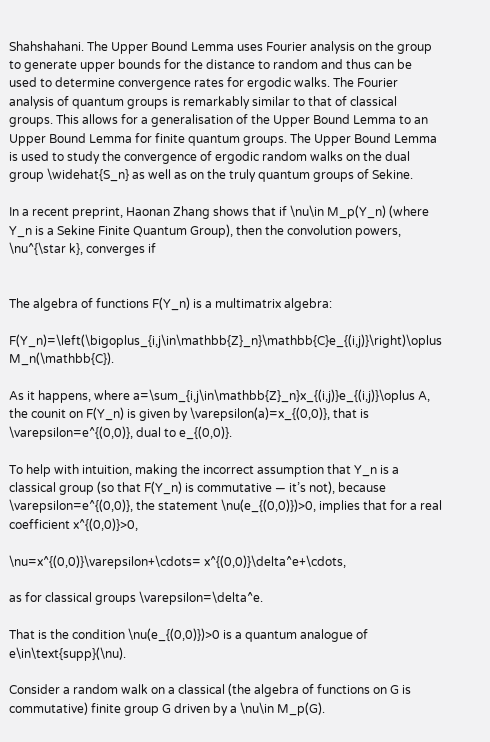Shahshahani. The Upper Bound Lemma uses Fourier analysis on the group to generate upper bounds for the distance to random and thus can be used to determine convergence rates for ergodic walks. The Fourier analysis of quantum groups is remarkably similar to that of classical groups. This allows for a generalisation of the Upper Bound Lemma to an Upper Bound Lemma for finite quantum groups. The Upper Bound Lemma is used to study the convergence of ergodic random walks on the dual group \widehat{S_n} as well as on the truly quantum groups of Sekine.

In a recent preprint, Haonan Zhang shows that if \nu\in M_p(Y_n) (where Y_n is a Sekine Finite Quantum Group), then the convolution powers, \nu^{\star k}, converges if


The algebra of functions F(Y_n) is a multimatrix algebra:

F(Y_n)=\left(\bigoplus_{i,j\in\mathbb{Z}_n}\mathbb{C}e_{(i,j)}\right)\oplus M_n(\mathbb{C}).

As it happens, where a=\sum_{i,j\in\mathbb{Z}_n}x_{(i,j)}e_{(i,j)}\oplus A, the counit on F(Y_n) is given by \varepsilon(a)=x_{(0,0)}, that is \varepsilon=e^{(0,0)}, dual to e_{(0,0)}.

To help with intuition, making the incorrect assumption that Y_n is a classical group (so that F(Y_n) is commutative — it’s not), because \varepsilon=e^{(0,0)}, the statement \nu(e_{(0,0)})>0, implies that for a real coefficient x^{(0,0)}>0,

\nu=x^{(0,0)}\varepsilon+\cdots= x^{(0,0)}\delta^e+\cdots,

as for classical groups \varepsilon=\delta^e.

That is the condition \nu(e_{(0,0)})>0 is a quantum analogue of e\in\text{supp}(\nu).

Consider a random walk on a classical (the algebra of functions on G is commutative) finite group G driven by a \nu\in M_p(G).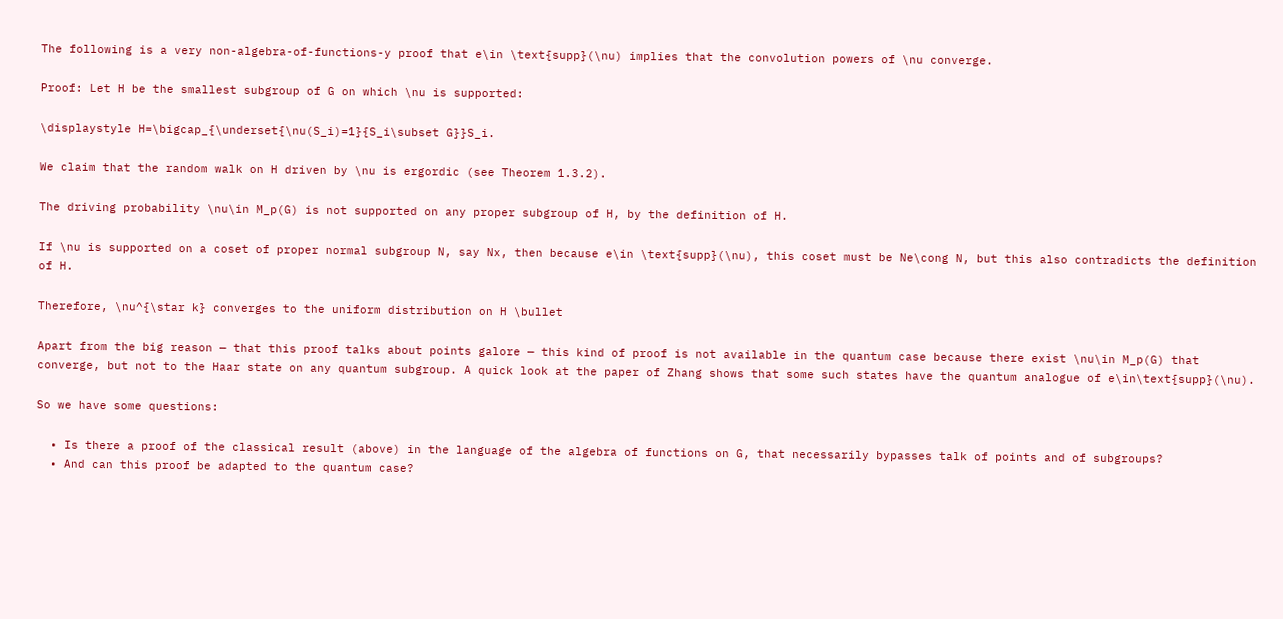The following is a very non-algebra-of-functions-y proof that e\in \text{supp}(\nu) implies that the convolution powers of \nu converge.

Proof: Let H be the smallest subgroup of G on which \nu is supported:

\displaystyle H=\bigcap_{\underset{\nu(S_i)=1}{S_i\subset G}}S_i.

We claim that the random walk on H driven by \nu is ergordic (see Theorem 1.3.2).

The driving probability \nu\in M_p(G) is not supported on any proper subgroup of H, by the definition of H.

If \nu is supported on a coset of proper normal subgroup N, say Nx, then because e\in \text{supp}(\nu), this coset must be Ne\cong N, but this also contradicts the definition of H.

Therefore, \nu^{\star k} converges to the uniform distribution on H \bullet

Apart from the big reason — that this proof talks about points galore — this kind of proof is not available in the quantum case because there exist \nu\in M_p(G) that converge, but not to the Haar state on any quantum subgroup. A quick look at the paper of Zhang shows that some such states have the quantum analogue of e\in\text{supp}(\nu).

So we have some questions:

  • Is there a proof of the classical result (above) in the language of the algebra of functions on G, that necessarily bypasses talk of points and of subgroups?
  • And can this proof be adapted to the quantum case?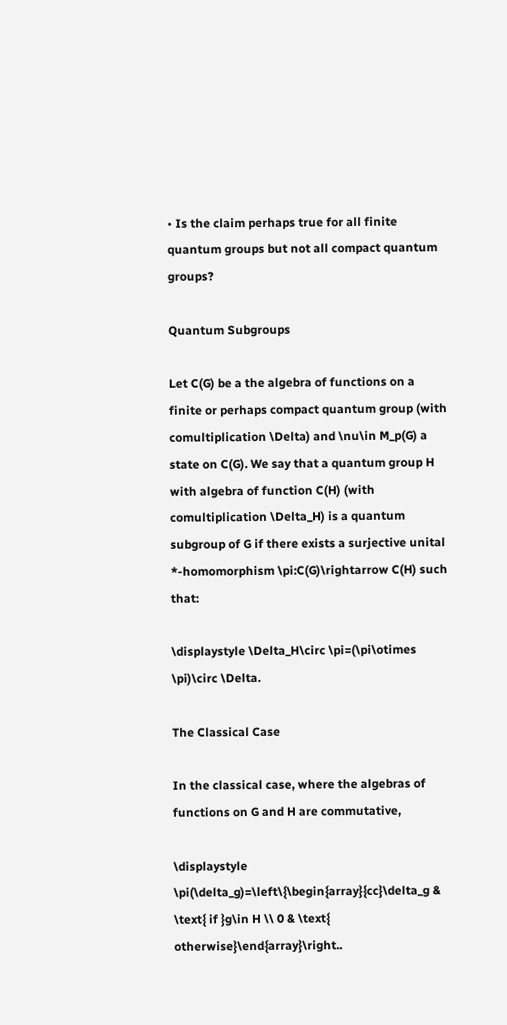• Is the claim perhaps true for all finite quantum groups but not all compact quantum groups?

Quantum Subgroups

Let C(G) be a the algebra of functions on a finite or perhaps compact quantum group (with comultiplication \Delta) and \nu\in M_p(G) a state on C(G). We say that a quantum group H with algebra of function C(H) (with comultiplication \Delta_H) is a quantum subgroup of G if there exists a surjective unital *-homomorphism \pi:C(G)\rightarrow C(H) such that:

\displaystyle \Delta_H\circ \pi=(\pi\otimes \pi)\circ \Delta.

The Classical Case

In the classical case, where the algebras of functions on G and H are commutative,

\displaystyle \pi(\delta_g)=\left\{\begin{array}{cc}\delta_g & \text{ if }g\in H \\ 0 & \text{ otherwise}\end{array}\right..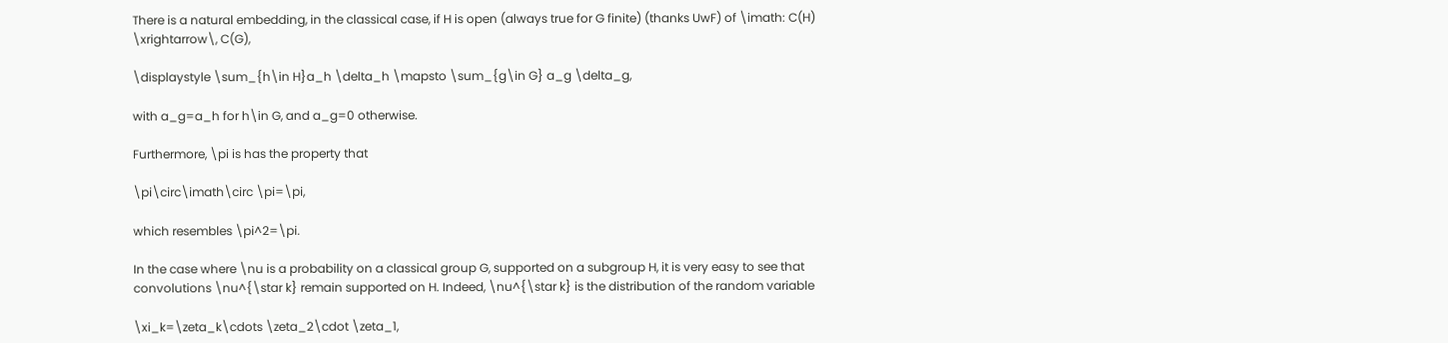There is a natural embedding, in the classical case, if H is open (always true for G finite) (thanks UwF) of \imath: C(H) \xrightarrow\, C(G),

\displaystyle \sum_{h\in H}a_h \delta_h \mapsto \sum_{g\in G} a_g \delta_g,

with a_g=a_h for h\in G, and a_g=0 otherwise.

Furthermore, \pi is has the property that

\pi\circ\imath\circ \pi=\pi,

which resembles \pi^2=\pi.

In the case where \nu is a probability on a classical group G, supported on a subgroup H, it is very easy to see that convolutions \nu^{\star k} remain supported on H. Indeed, \nu^{\star k} is the distribution of the random variable

\xi_k=\zeta_k\cdots \zeta_2\cdot \zeta_1,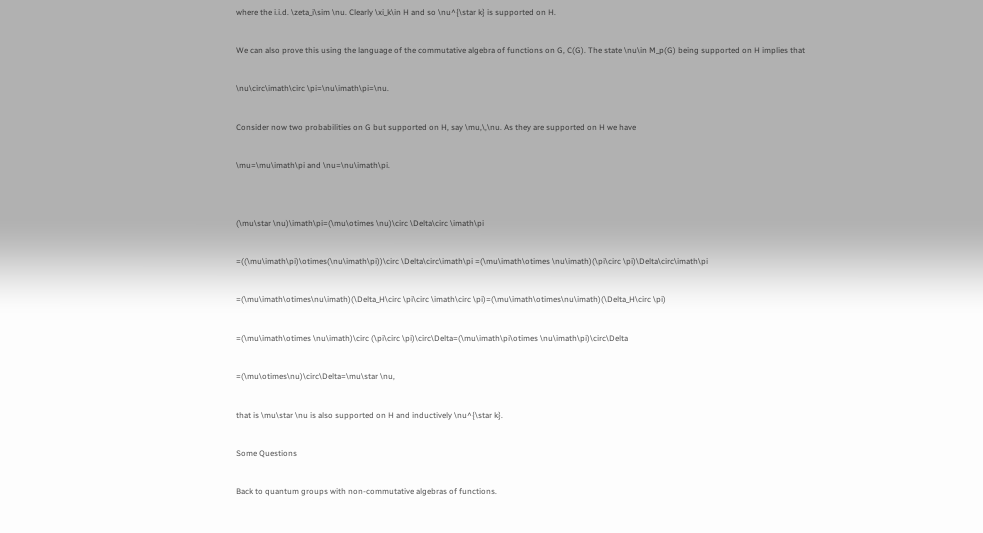where the i.i.d. \zeta_i\sim \nu. Clearly \xi_k\in H and so \nu^{\star k} is supported on H.

We can also prove this using the language of the commutative algebra of functions on G, C(G). The state \nu\in M_p(G) being supported on H implies that

\nu\circ\imath\circ \pi=\nu\imath\pi=\nu.

Consider now two probabilities on G but supported on H, say \mu,\,\nu. As they are supported on H we have

\mu=\mu\imath\pi and \nu=\nu\imath\pi.


(\mu\star \nu)\imath\pi=(\mu\otimes \nu)\circ \Delta\circ \imath\pi

=((\mu\imath\pi)\otimes(\nu\imath\pi))\circ \Delta\circ\imath\pi =(\mu\imath\otimes \nu\imath)(\pi\circ \pi)\Delta\circ\imath\pi

=(\mu\imath\otimes\nu\imath)(\Delta_H\circ \pi\circ \imath\circ \pi)=(\mu\imath\otimes\nu\imath)(\Delta_H\circ \pi)

=(\mu\imath\otimes \nu\imath)\circ (\pi\circ \pi)\circ\Delta=(\mu\imath\pi\otimes \nu\imath\pi)\circ\Delta

=(\mu\otimes\nu)\circ\Delta=\mu\star \nu,

that is \mu\star \nu is also supported on H and inductively \nu^{\star k}.

Some Questions

Back to quantum groups with non-commutative algebras of functions.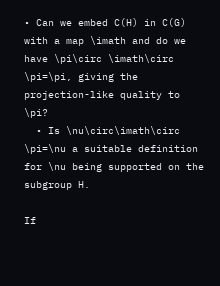• Can we embed C(H) in C(G) with a map \imath and do we have \pi\circ \imath\circ \pi=\pi, giving the projection-like quality to \pi?
  • Is \nu\circ\imath\circ \pi=\nu a suitable definition for \nu being supported on the subgroup H.

If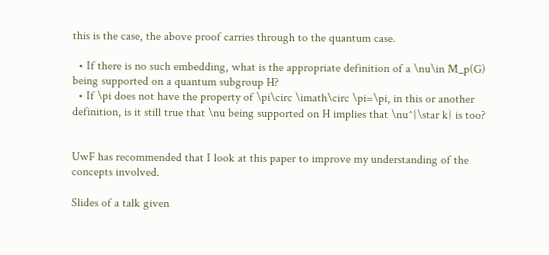this is the case, the above proof carries through to the quantum case.

  • If there is no such embedding, what is the appropriate definition of a \nu\in M_p(G) being supported on a quantum subgroup H?
  • If \pi does not have the property of \pi\circ \imath\circ \pi=\pi, in this or another definition, is it still true that \nu being supported on H implies that \nu^{\star k} is too?


UwF has recommended that I look at this paper to improve my understanding of the concepts involved.

Slides of a talk given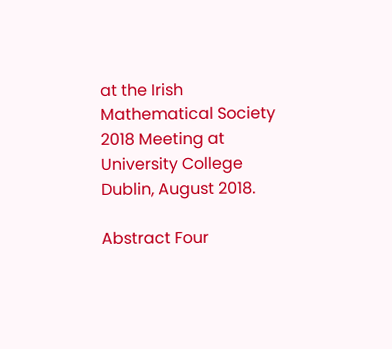at the Irish Mathematical Society 2018 Meeting at University College Dublin, August 2018.

Abstract Four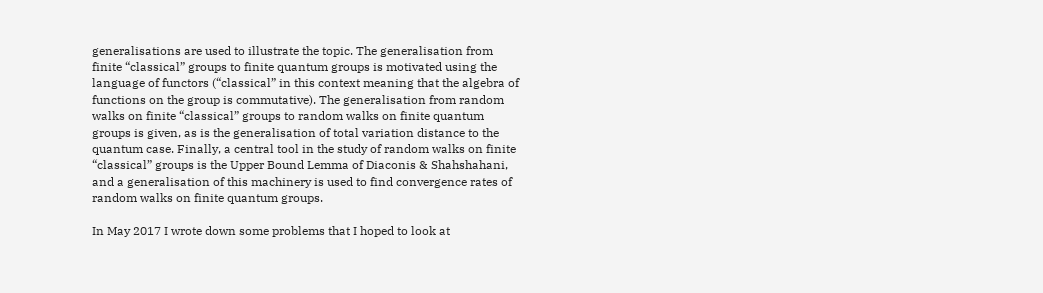generalisations are used to illustrate the topic. The generalisation from finite “classical” groups to finite quantum groups is motivated using the language of functors (“classical” in this context meaning that the algebra of functions on the group is commutative). The generalisation from random walks on finite “classical” groups to random walks on finite quantum groups is given, as is the generalisation of total variation distance to the quantum case. Finally, a central tool in the study of random walks on finite “classical” groups is the Upper Bound Lemma of Diaconis & Shahshahani, and a generalisation of this machinery is used to find convergence rates of random walks on finite quantum groups.

In May 2017 I wrote down some problems that I hoped to look at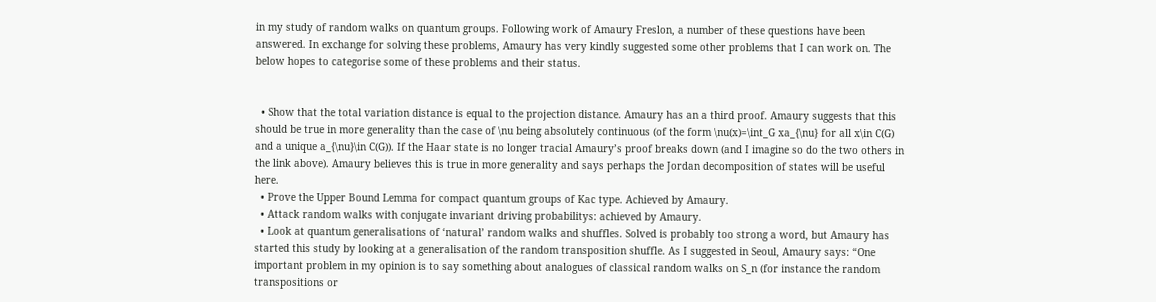in my study of random walks on quantum groups. Following work of Amaury Freslon, a number of these questions have been answered. In exchange for solving these problems, Amaury has very kindly suggested some other problems that I can work on. The below hopes to categorise some of these problems and their status.


  • Show that the total variation distance is equal to the projection distance. Amaury has an a third proof. Amaury suggests that this should be true in more generality than the case of \nu being absolutely continuous (of the form \nu(x)=\int_G xa_{\nu} for all x\in C(G) and a unique a_{\nu}\in C(G)). If the Haar state is no longer tracial Amaury’s proof breaks down (and I imagine so do the two others in the link above). Amaury believes this is true in more generality and says perhaps the Jordan decomposition of states will be useful here.
  • Prove the Upper Bound Lemma for compact quantum groups of Kac type. Achieved by Amaury.
  • Attack random walks with conjugate invariant driving probabilitys: achieved by Amaury.
  • Look at quantum generalisations of ‘natural’ random walks and shuffles. Solved is probably too strong a word, but Amaury has started this study by looking at a generalisation of the random transposition shuffle. As I suggested in Seoul, Amaury says: “One important problem in my opinion is to say something about analogues of classical random walks on S_n (for instance the random transpositions or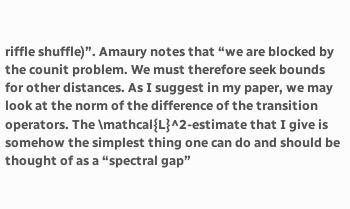riffle shuffle)”. Amaury notes that “we are blocked by the counit problem. We must therefore seek bounds for other distances. As I suggest in my paper, we may look at the norm of the difference of the transition operators. The \mathcal{L}^2-estimate that I give is somehow the simplest thing one can do and should be thought of as a “spectral gap”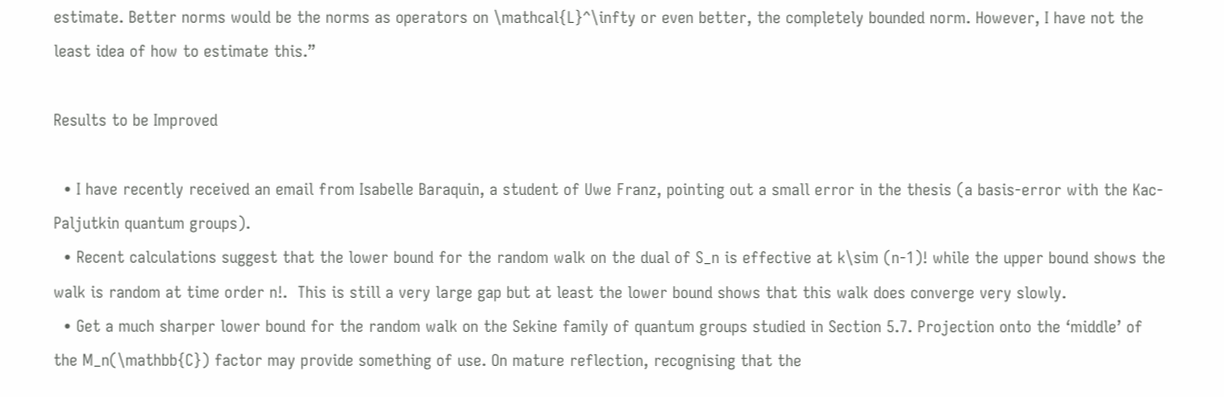estimate. Better norms would be the norms as operators on \mathcal{L}^\infty or even better, the completely bounded norm. However, I have not the least idea of how to estimate this.”

Results to be Improved

  • I have recently received an email from Isabelle Baraquin, a student of Uwe Franz, pointing out a small error in the thesis (a basis-error with the Kac-Paljutkin quantum groups).
  • Recent calculations suggest that the lower bound for the random walk on the dual of S_n is effective at k\sim (n-1)! while the upper bound shows the walk is random at time order n!.  This is still a very large gap but at least the lower bound shows that this walk does converge very slowly.
  • Get a much sharper lower bound for the random walk on the Sekine family of quantum groups studied in Section 5.7. Projection onto the ‘middle’ of the M_n(\mathbb{C}) factor may provide something of use. On mature reflection, recognising that the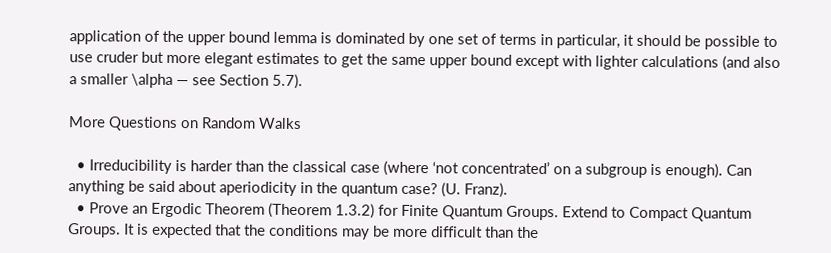application of the upper bound lemma is dominated by one set of terms in particular, it should be possible to use cruder but more elegant estimates to get the same upper bound except with lighter calculations (and also a smaller \alpha — see Section 5.7).

More Questions on Random Walks

  • Irreducibility is harder than the classical case (where ‘not concentrated’ on a subgroup is enough). Can anything be said about aperiodicity in the quantum case? (U. Franz).
  • Prove an Ergodic Theorem (Theorem 1.3.2) for Finite Quantum Groups. Extend to Compact Quantum Groups. It is expected that the conditions may be more difficult than the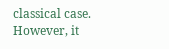classical case. However, it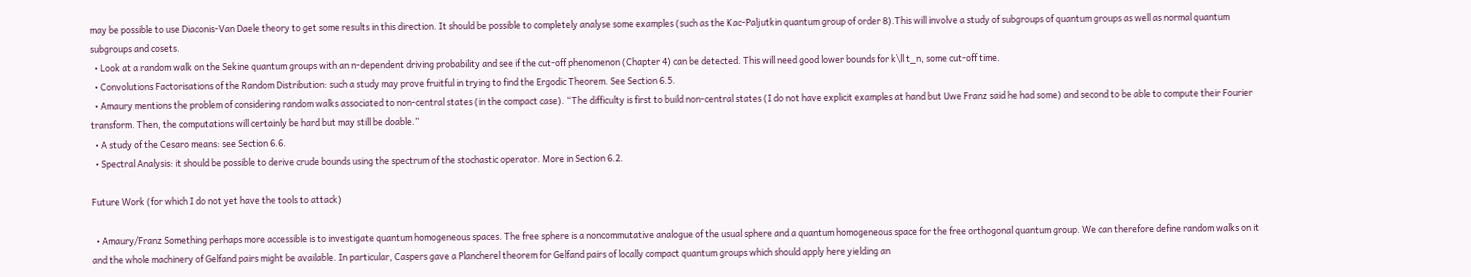may be possible to use Diaconis-Van Daele theory to get some results in this direction. It should be possible to completely analyse some examples (such as the Kac-Paljutkin quantum group of order 8).This will involve a study of subgroups of quantum groups as well as normal quantum subgroups and cosets.
  • Look at a random walk on the Sekine quantum groups with an n-dependent driving probability and see if the cut-off phenomenon (Chapter 4) can be detected. This will need good lower bounds for k\ll t_n, some cut-off time.
  • Convolutions Factorisations of the Random Distribution: such a study may prove fruitful in trying to find the Ergodic Theorem. See Section 6.5.
  • Amaury mentions the problem of considering random walks associated to non-central states (in the compact case). “The difficulty is first to build non-central states (I do not have explicit examples at hand but Uwe Franz said he had some) and second to be able to compute their Fourier transform. Then, the computations will certainly be hard but may still be doable.”
  • A study of the Cesaro means: see Section 6.6.
  • Spectral Analysis: it should be possible to derive crude bounds using the spectrum of the stochastic operator. More in Section 6.2.

Future Work (for which I do not yet have the tools to attack)

  • Amaury/Franz Something perhaps more accessible is to investigate quantum homogeneous spaces. The free sphere is a noncommutative analogue of the usual sphere and a quantum homogeneous space for the free orthogonal quantum group. We can therefore define random walks on it and the whole machinery of Gelfand pairs might be available. In particular, Caspers gave a Plancherel theorem for Gelfand pairs of locally compact quantum groups which should apply here yielding an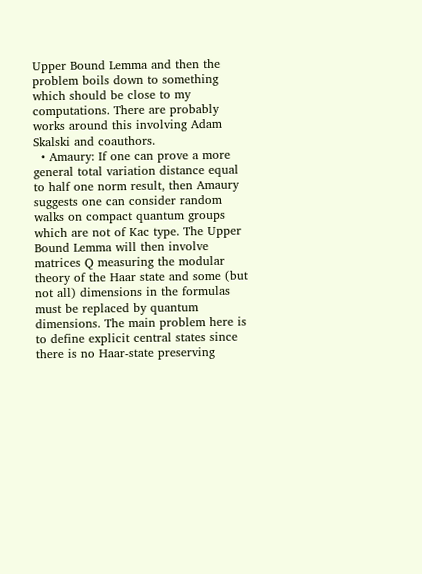Upper Bound Lemma and then the problem boils down to something which should be close to my computations. There are probably works around this involving Adam Skalski and coauthors.
  • Amaury: If one can prove a more general total variation distance equal to half one norm result, then Amaury suggests one can consider random walks on compact quantum groups which are not of Kac type. The Upper Bound Lemma will then involve matrices Q measuring the modular theory of the Haar state and some (but not all) dimensions in the formulas must be replaced by quantum dimensions. The main problem here is to define explicit central states since there is no Haar-state preserving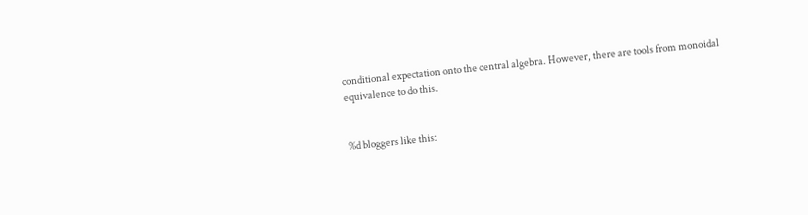conditional expectation onto the central algebra. However, there are tools from monoidal equivalence to do this.


%d bloggers like this: